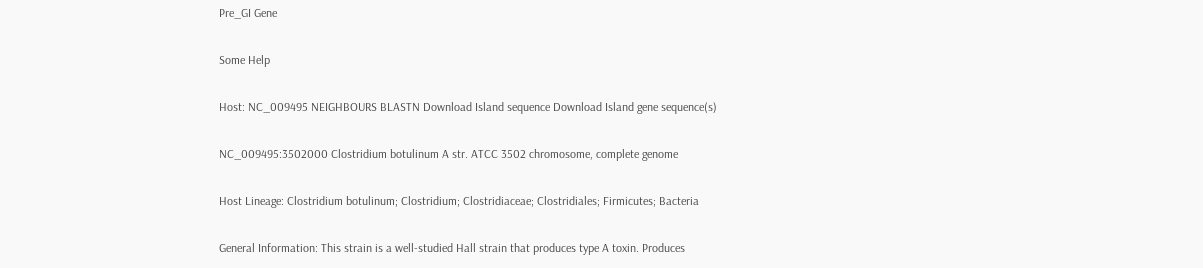Pre_GI Gene

Some Help

Host: NC_009495 NEIGHBOURS BLASTN Download Island sequence Download Island gene sequence(s)

NC_009495:3502000 Clostridium botulinum A str. ATCC 3502 chromosome, complete genome

Host Lineage: Clostridium botulinum; Clostridium; Clostridiaceae; Clostridiales; Firmicutes; Bacteria

General Information: This strain is a well-studied Hall strain that produces type A toxin. Produces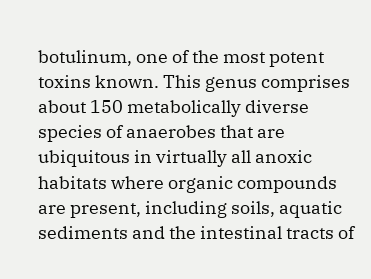botulinum, one of the most potent toxins known. This genus comprises about 150 metabolically diverse species of anaerobes that are ubiquitous in virtually all anoxic habitats where organic compounds are present, including soils, aquatic sediments and the intestinal tracts of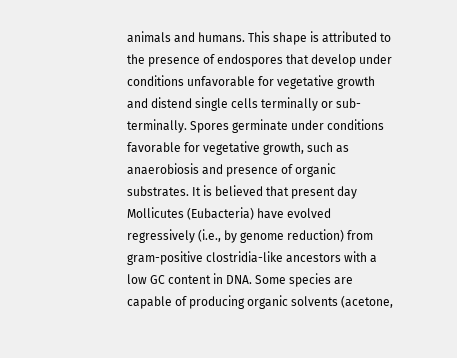animals and humans. This shape is attributed to the presence of endospores that develop under conditions unfavorable for vegetative growth and distend single cells terminally or sub-terminally. Spores germinate under conditions favorable for vegetative growth, such as anaerobiosis and presence of organic substrates. It is believed that present day Mollicutes (Eubacteria) have evolved regressively (i.e., by genome reduction) from gram-positive clostridia-like ancestors with a low GC content in DNA. Some species are capable of producing organic solvents (acetone,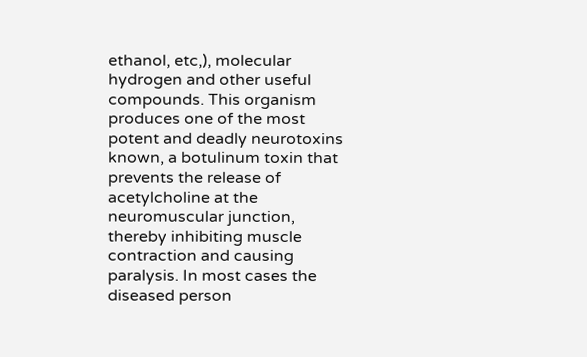ethanol, etc,), molecular hydrogen and other useful compounds. This organism produces one of the most potent and deadly neurotoxins known, a botulinum toxin that prevents the release of acetylcholine at the neuromuscular junction, thereby inhibiting muscle contraction and causing paralysis. In most cases the diseased person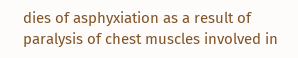dies of asphyxiation as a result of paralysis of chest muscles involved in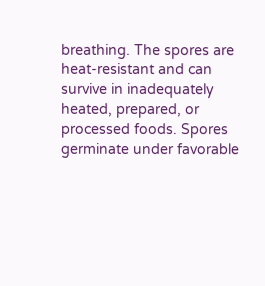breathing. The spores are heat-resistant and can survive in inadequately heated, prepared, or processed foods. Spores germinate under favorable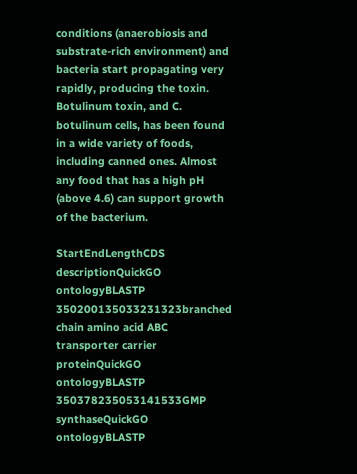conditions (anaerobiosis and substrate-rich environment) and bacteria start propagating very rapidly, producing the toxin. Botulinum toxin, and C. botulinum cells, has been found in a wide variety of foods, including canned ones. Almost any food that has a high pH (above 4.6) can support growth of the bacterium.

StartEndLengthCDS descriptionQuickGO ontologyBLASTP
350200135033231323branched chain amino acid ABC transporter carrier proteinQuickGO ontologyBLASTP
350378235053141533GMP synthaseQuickGO ontologyBLASTP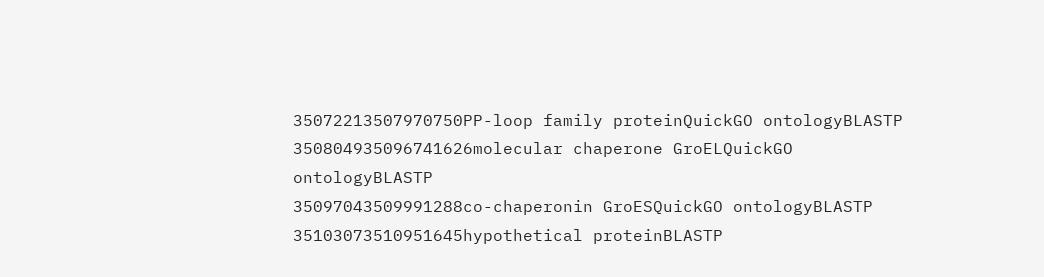35072213507970750PP-loop family proteinQuickGO ontologyBLASTP
350804935096741626molecular chaperone GroELQuickGO ontologyBLASTP
35097043509991288co-chaperonin GroESQuickGO ontologyBLASTP
35103073510951645hypothetical proteinBLASTP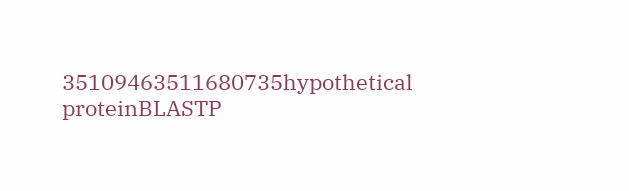35109463511680735hypothetical proteinBLASTP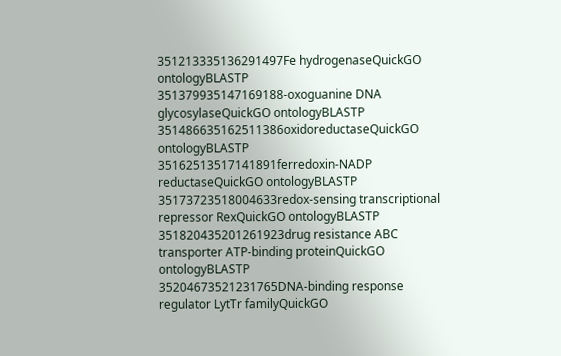351213335136291497Fe hydrogenaseQuickGO ontologyBLASTP
351379935147169188-oxoguanine DNA glycosylaseQuickGO ontologyBLASTP
351486635162511386oxidoreductaseQuickGO ontologyBLASTP
35162513517141891ferredoxin-NADP reductaseQuickGO ontologyBLASTP
35173723518004633redox-sensing transcriptional repressor RexQuickGO ontologyBLASTP
351820435201261923drug resistance ABC transporter ATP-binding proteinQuickGO ontologyBLASTP
35204673521231765DNA-binding response regulator LytTr familyQuickGO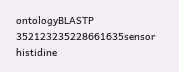ontologyBLASTP
352123235228661635sensor histidine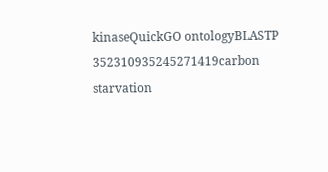kinaseQuickGO ontologyBLASTP
352310935245271419carbon starvation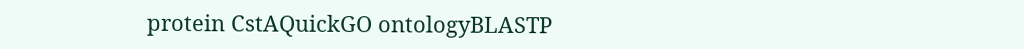protein CstAQuickGO ontologyBLASTP